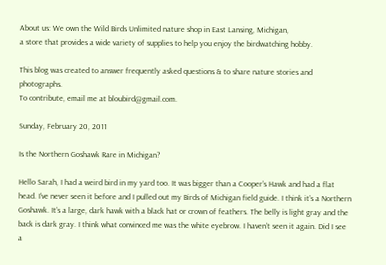About us: We own the Wild Birds Unlimited nature shop in East Lansing, Michigan,
a store that provides a wide variety of supplies to help you enjoy the birdwatching hobby.

This blog was created to answer frequently asked questions & to share nature stories and photographs.
To contribute, email me at bloubird@gmail.com.

Sunday, February 20, 2011

Is the Northern Goshawk Rare in Michigan?

Hello Sarah, I had a weird bird in my yard too. It was bigger than a Cooper’s Hawk and had a flat head. I’ve never seen it before and I pulled out my Birds of Michigan field guide. I think it’s a Northern Goshawk. It’s a large, dark hawk with a black hat or crown of feathers. The belly is light gray and the back is dark gray. I think what convinced me was the white eyebrow. I haven’t seen it again. Did I see a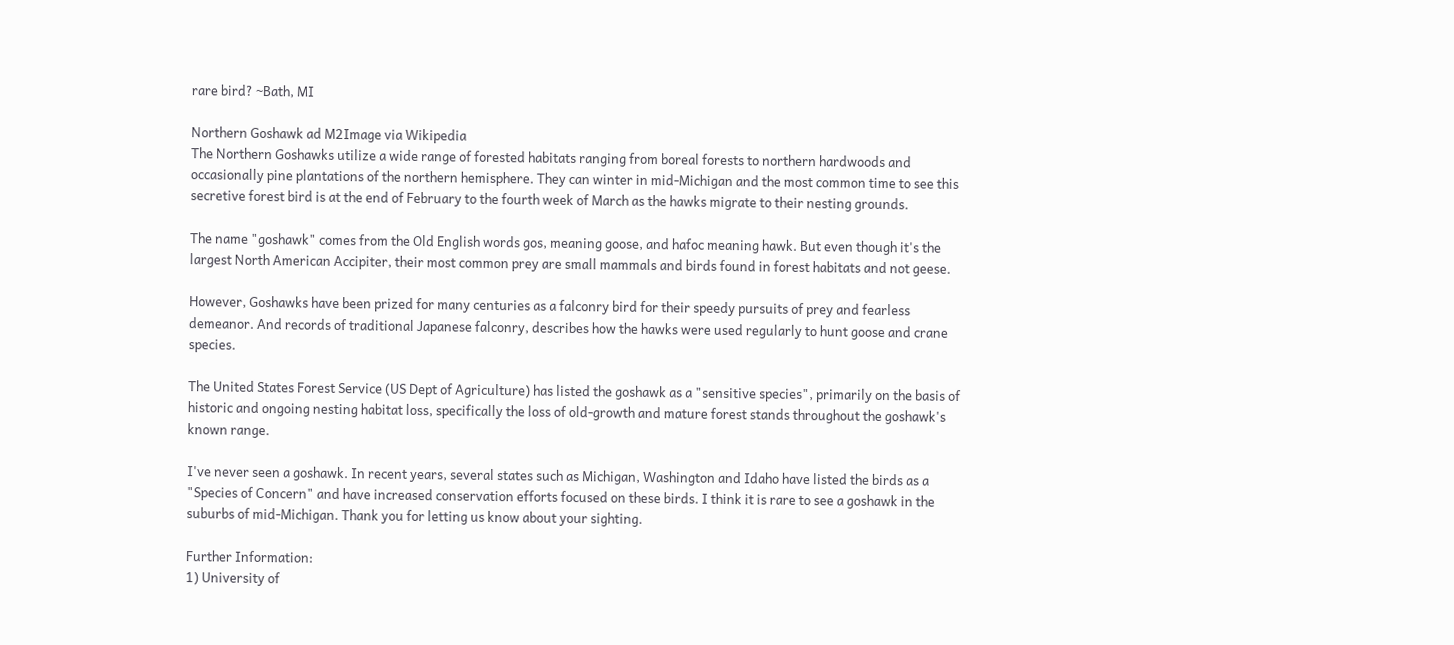rare bird? ~Bath, MI

Northern Goshawk ad M2Image via Wikipedia
The Northern Goshawks utilize a wide range of forested habitats ranging from boreal forests to northern hardwoods and occasionally pine plantations of the northern hemisphere. They can winter in mid-Michigan and the most common time to see this secretive forest bird is at the end of February to the fourth week of March as the hawks migrate to their nesting grounds.

The name "goshawk" comes from the Old English words gos, meaning goose, and hafoc meaning hawk. But even though it's the largest North American Accipiter, their most common prey are small mammals and birds found in forest habitats and not geese.

However, Goshawks have been prized for many centuries as a falconry bird for their speedy pursuits of prey and fearless demeanor. And records of traditional Japanese falconry, describes how the hawks were used regularly to hunt goose and crane species.

The United States Forest Service (US Dept of Agriculture) has listed the goshawk as a "sensitive species", primarily on the basis of historic and ongoing nesting habitat loss, specifically the loss of old-growth and mature forest stands throughout the goshawk's known range.

I've never seen a goshawk. In recent years, several states such as Michigan, Washington and Idaho have listed the birds as a "Species of Concern" and have increased conservation efforts focused on these birds. I think it is rare to see a goshawk in the suburbs of mid-Michigan. Thank you for letting us know about your sighting.

Further Information:
1) University of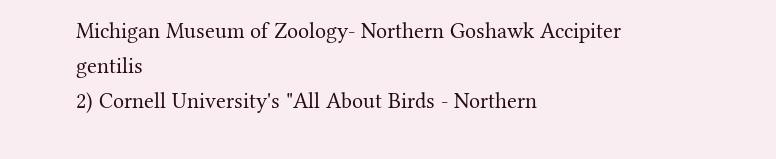Michigan Museum of Zoology- Northern Goshawk Accipiter gentilis
2) Cornell University's "All About Birds - Northern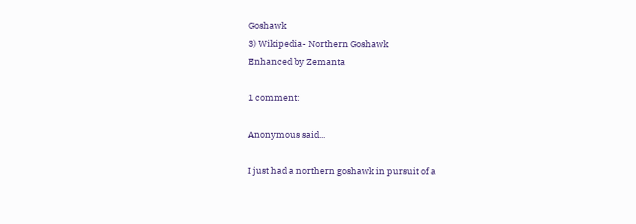Goshawk
3) Wikipedia- Northern Goshawk
Enhanced by Zemanta

1 comment:

Anonymous said...

I just had a northern goshawk in pursuit of a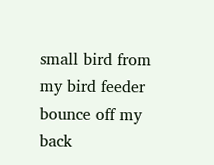small bird from my bird feeder bounce off my
back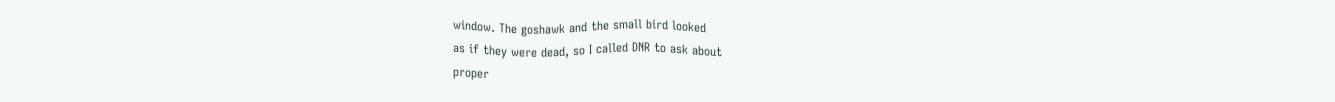window. The goshawk and the small bird looked
as if they were dead, so I called DNR to ask about
proper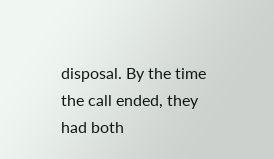disposal. By the time the call ended, they
had both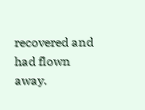recovered and had flown away.